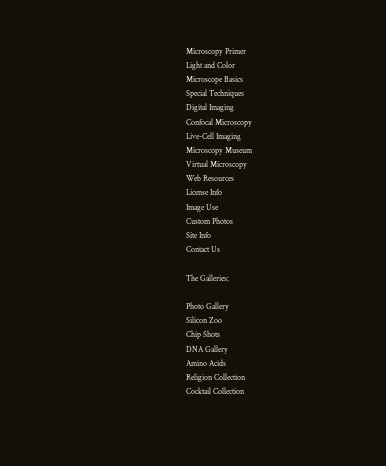Microscopy Primer
Light and Color
Microscope Basics
Special Techniques
Digital Imaging
Confocal Microscopy
Live-Cell Imaging
Microscopy Museum
Virtual Microscopy
Web Resources
License Info
Image Use
Custom Photos
Site Info
Contact Us

The Galleries:

Photo Gallery
Silicon Zoo
Chip Shots
DNA Gallery
Amino Acids
Religion Collection
Cocktail Collection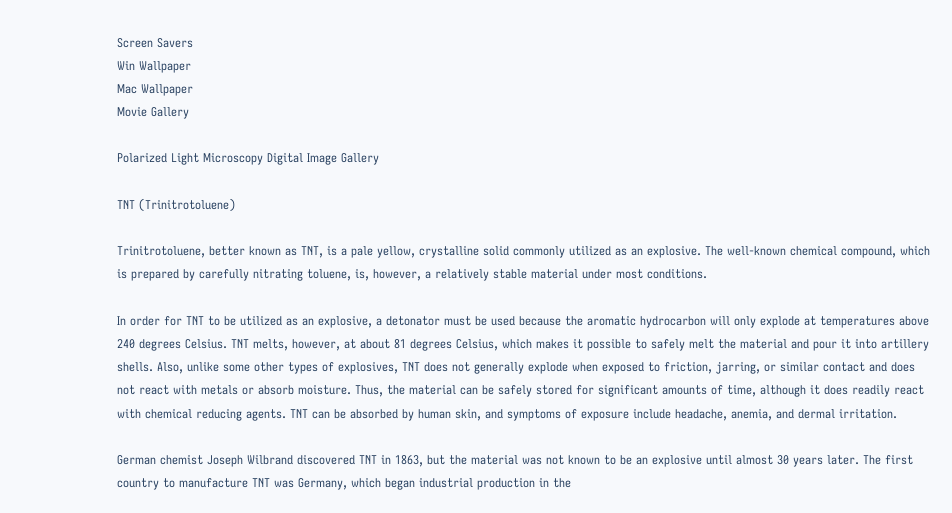Screen Savers
Win Wallpaper
Mac Wallpaper
Movie Gallery

Polarized Light Microscopy Digital Image Gallery

TNT (Trinitrotoluene)

Trinitrotoluene, better known as TNT, is a pale yellow, crystalline solid commonly utilized as an explosive. The well-known chemical compound, which is prepared by carefully nitrating toluene, is, however, a relatively stable material under most conditions.

In order for TNT to be utilized as an explosive, a detonator must be used because the aromatic hydrocarbon will only explode at temperatures above 240 degrees Celsius. TNT melts, however, at about 81 degrees Celsius, which makes it possible to safely melt the material and pour it into artillery shells. Also, unlike some other types of explosives, TNT does not generally explode when exposed to friction, jarring, or similar contact and does not react with metals or absorb moisture. Thus, the material can be safely stored for significant amounts of time, although it does readily react with chemical reducing agents. TNT can be absorbed by human skin, and symptoms of exposure include headache, anemia, and dermal irritation.

German chemist Joseph Wilbrand discovered TNT in 1863, but the material was not known to be an explosive until almost 30 years later. The first country to manufacture TNT was Germany, which began industrial production in the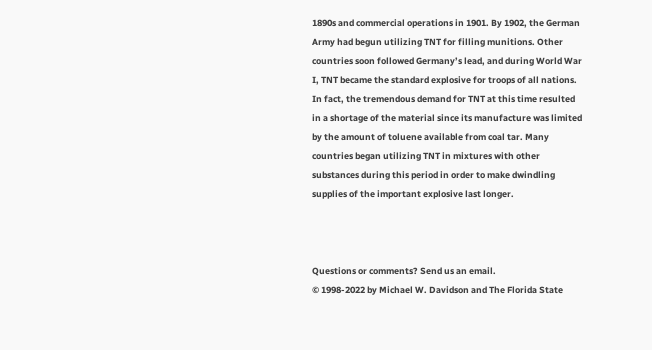1890s and commercial operations in 1901. By 1902, the German Army had begun utilizing TNT for filling munitions. Other countries soon followed Germany’s lead, and during World War I, TNT became the standard explosive for troops of all nations. In fact, the tremendous demand for TNT at this time resulted in a shortage of the material since its manufacture was limited by the amount of toluene available from coal tar. Many countries began utilizing TNT in mixtures with other substances during this period in order to make dwindling supplies of the important explosive last longer.



Questions or comments? Send us an email.
© 1998-2022 by Michael W. Davidson and The Florida State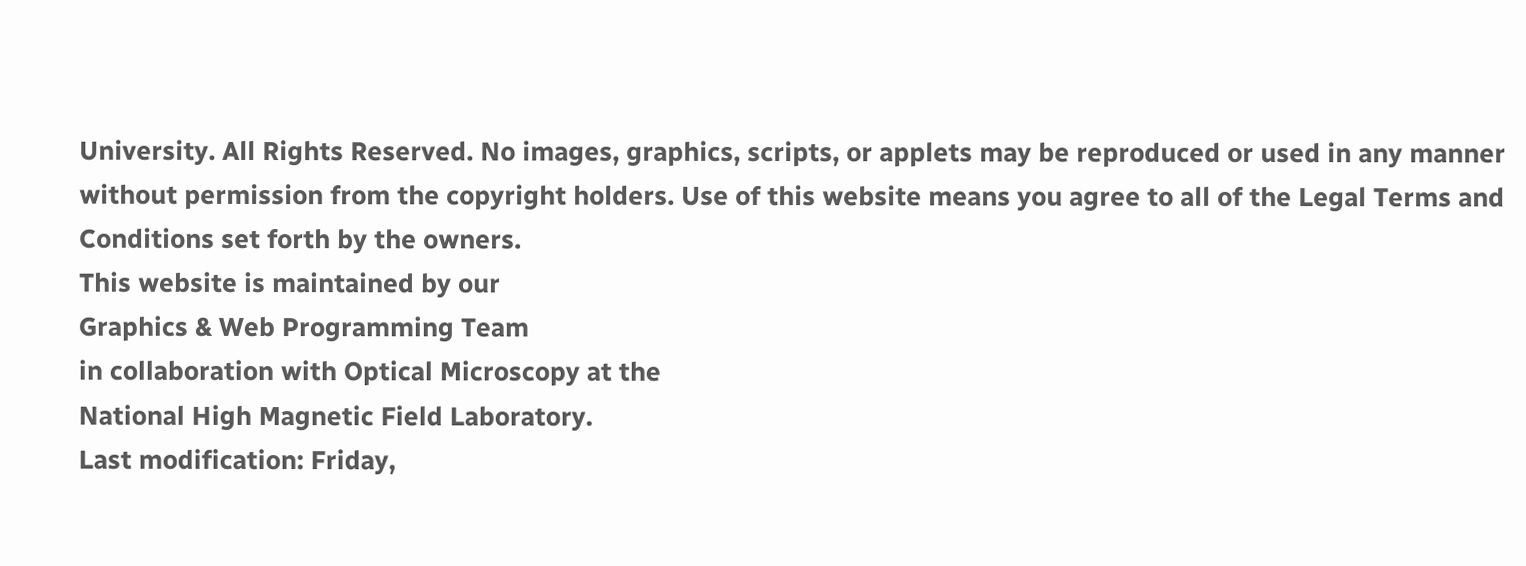University. All Rights Reserved. No images, graphics, scripts, or applets may be reproduced or used in any manner without permission from the copyright holders. Use of this website means you agree to all of the Legal Terms and Conditions set forth by the owners.
This website is maintained by our
Graphics & Web Programming Team
in collaboration with Optical Microscopy at the
National High Magnetic Field Laboratory.
Last modification: Friday,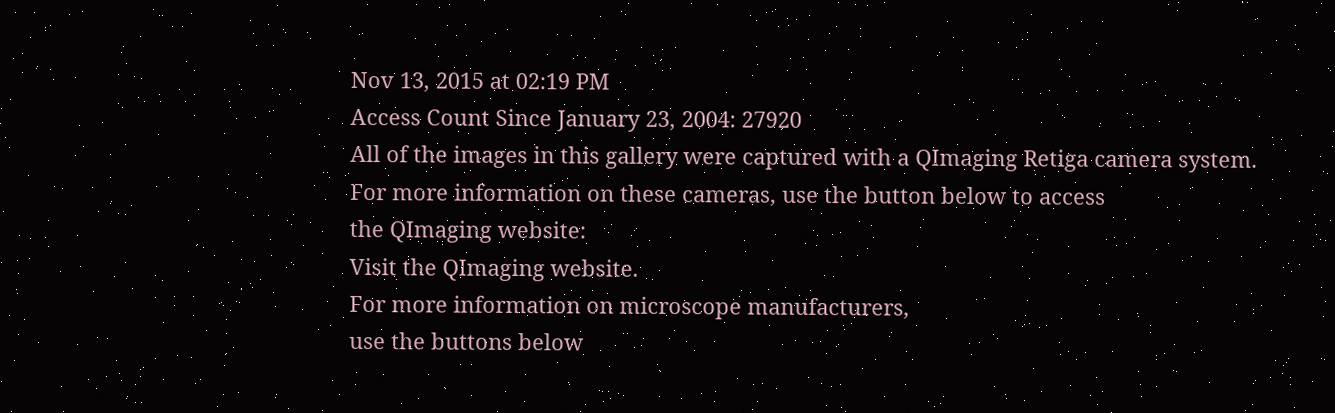Nov 13, 2015 at 02:19 PM
Access Count Since January 23, 2004: 27920
All of the images in this gallery were captured with a QImaging Retiga camera system.
For more information on these cameras, use the button below to access
the QImaging website:
Visit the QImaging website.
For more information on microscope manufacturers,
use the buttons below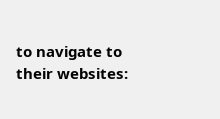to navigate to their websites: